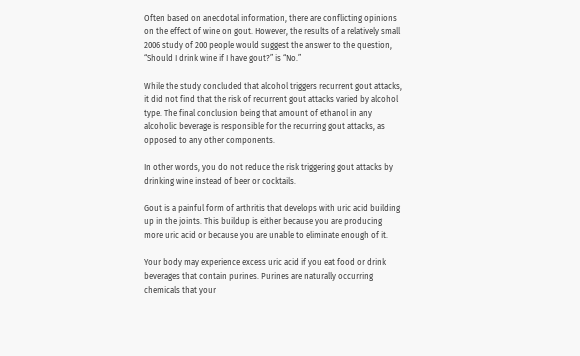Often based on anecdotal information, there are conflicting opinions on the effect of wine on gout. However, the results of a relatively small 2006 study of 200 people would suggest the answer to the question, “Should I drink wine if I have gout?” is “No.”

While the study concluded that alcohol triggers recurrent gout attacks, it did not find that the risk of recurrent gout attacks varied by alcohol type. The final conclusion being that amount of ethanol in any alcoholic beverage is responsible for the recurring gout attacks, as opposed to any other components.

In other words, you do not reduce the risk triggering gout attacks by drinking wine instead of beer or cocktails.

Gout is a painful form of arthritis that develops with uric acid building up in the joints. This buildup is either because you are producing more uric acid or because you are unable to eliminate enough of it.

Your body may experience excess uric acid if you eat food or drink beverages that contain purines. Purines are naturally occurring chemicals that your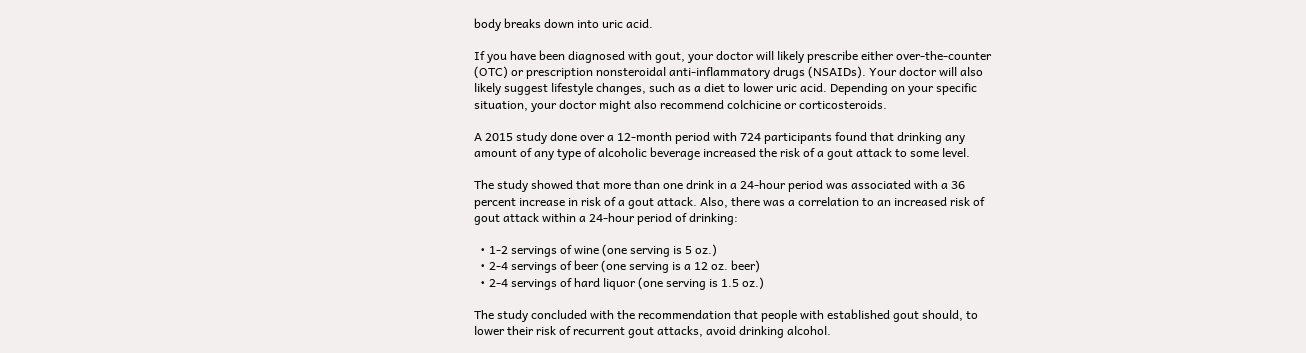body breaks down into uric acid.

If you have been diagnosed with gout, your doctor will likely prescribe either over-the-counter (OTC) or prescription nonsteroidal anti-inflammatory drugs (NSAIDs). Your doctor will also likely suggest lifestyle changes, such as a diet to lower uric acid. Depending on your specific situation, your doctor might also recommend colchicine or corticosteroids.

A 2015 study done over a 12-month period with 724 participants found that drinking any amount of any type of alcoholic beverage increased the risk of a gout attack to some level.

The study showed that more than one drink in a 24-hour period was associated with a 36 percent increase in risk of a gout attack. Also, there was a correlation to an increased risk of gout attack within a 24-hour period of drinking:

  • 1-2 servings of wine (one serving is 5 oz.)
  • 2-4 servings of beer (one serving is a 12 oz. beer)
  • 2-4 servings of hard liquor (one serving is 1.5 oz.)

The study concluded with the recommendation that people with established gout should, to lower their risk of recurrent gout attacks, avoid drinking alcohol.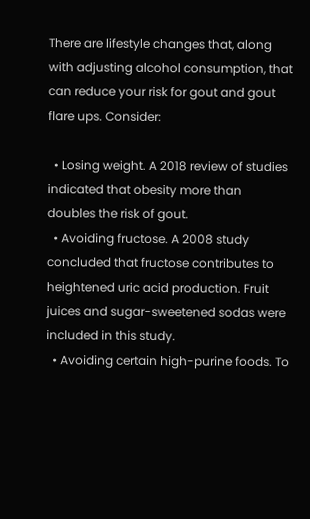There are lifestyle changes that, along with adjusting alcohol consumption, that can reduce your risk for gout and gout flare ups. Consider:

  • Losing weight. A 2018 review of studies indicated that obesity more than doubles the risk of gout.
  • Avoiding fructose. A 2008 study concluded that fructose contributes to heightened uric acid production. Fruit juices and sugar-sweetened sodas were included in this study.
  • Avoiding certain high-purine foods. To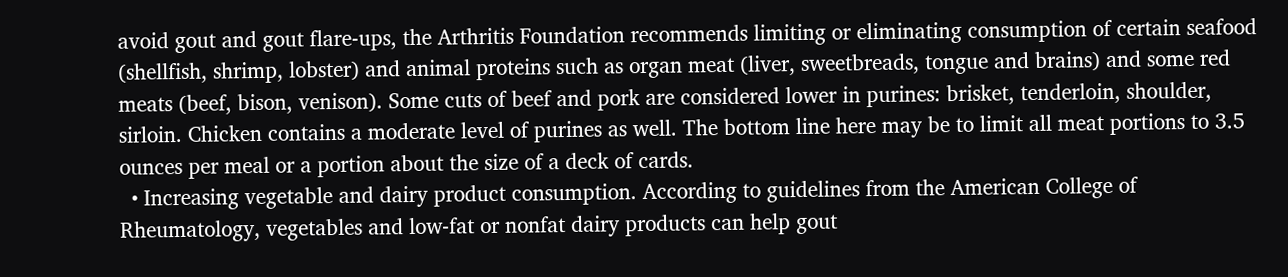avoid gout and gout flare-ups, the Arthritis Foundation recommends limiting or eliminating consumption of certain seafood (shellfish, shrimp, lobster) and animal proteins such as organ meat (liver, sweetbreads, tongue and brains) and some red meats (beef, bison, venison). Some cuts of beef and pork are considered lower in purines: brisket, tenderloin, shoulder, sirloin. Chicken contains a moderate level of purines as well. The bottom line here may be to limit all meat portions to 3.5 ounces per meal or a portion about the size of a deck of cards.
  • Increasing vegetable and dairy product consumption. According to guidelines from the American College of Rheumatology, vegetables and low-fat or nonfat dairy products can help gout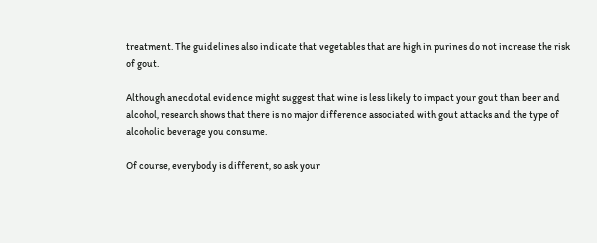treatment. The guidelines also indicate that vegetables that are high in purines do not increase the risk of gout.

Although anecdotal evidence might suggest that wine is less likely to impact your gout than beer and alcohol, research shows that there is no major difference associated with gout attacks and the type of alcoholic beverage you consume.

Of course, everybody is different, so ask your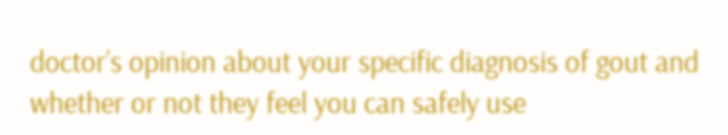doctor’s opinion about your specific diagnosis of gout and whether or not they feel you can safely use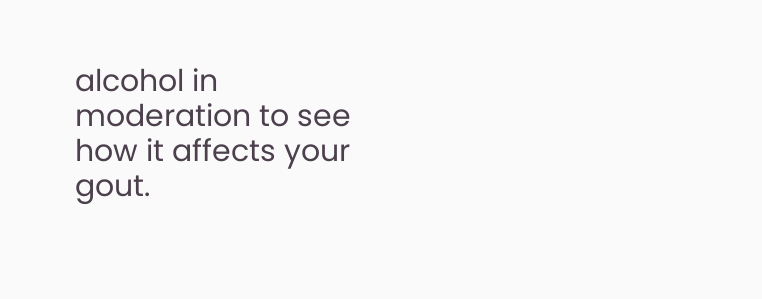alcohol in moderation to see how it affects your gout.